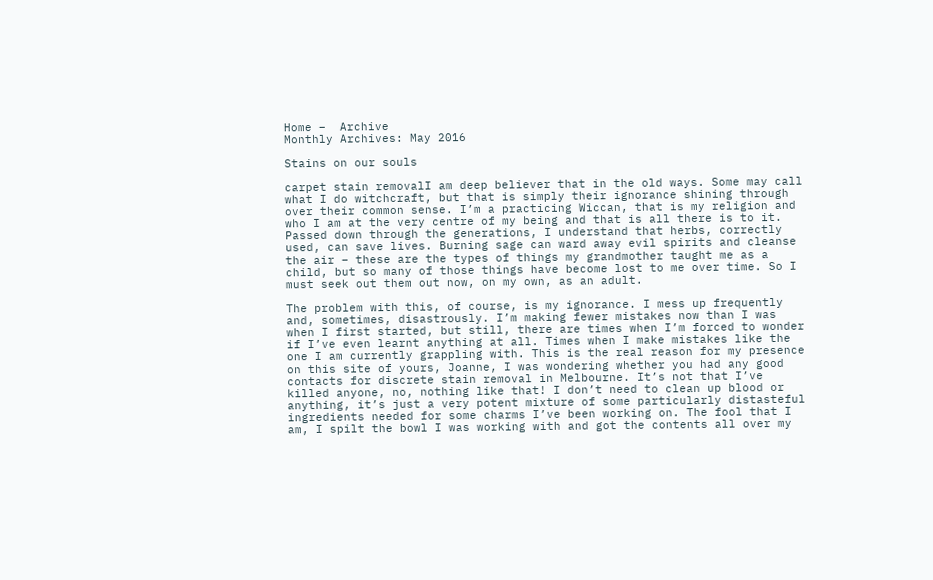Home –  Archive
Monthly Archives: May 2016

Stains on our souls

carpet stain removalI am deep believer that in the old ways. Some may call what I do witchcraft, but that is simply their ignorance shining through over their common sense. I’m a practicing Wiccan, that is my religion and who I am at the very centre of my being and that is all there is to it. Passed down through the generations, I understand that herbs, correctly used, can save lives. Burning sage can ward away evil spirits and cleanse the air – these are the types of things my grandmother taught me as a child, but so many of those things have become lost to me over time. So I must seek out them out now, on my own, as an adult.

The problem with this, of course, is my ignorance. I mess up frequently and, sometimes, disastrously. I’m making fewer mistakes now than I was when I first started, but still, there are times when I’m forced to wonder if I’ve even learnt anything at all. Times when I make mistakes like the one I am currently grappling with. This is the real reason for my presence on this site of yours, Joanne, I was wondering whether you had any good contacts for discrete stain removal in Melbourne. It’s not that I’ve killed anyone, no, nothing like that! I don’t need to clean up blood or anything, it’s just a very potent mixture of some particularly distasteful ingredients needed for some charms I’ve been working on. The fool that I am, I spilt the bowl I was working with and got the contents all over my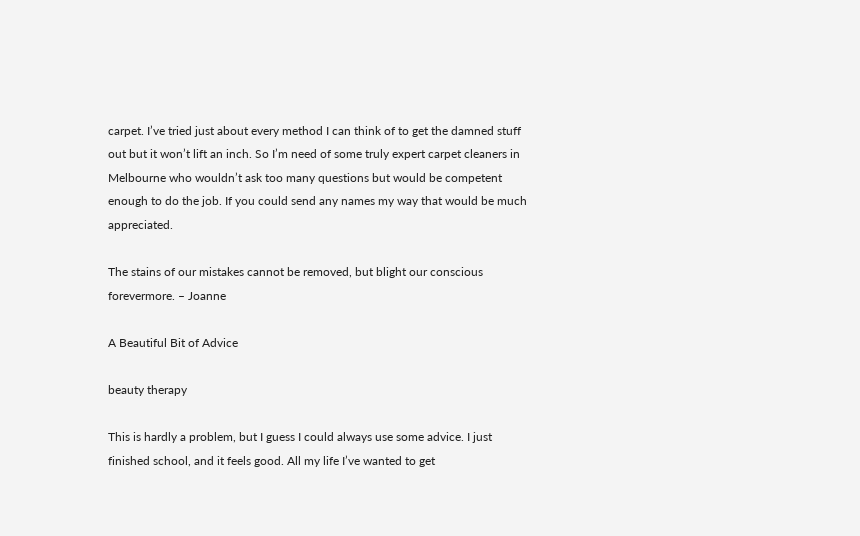carpet. I’ve tried just about every method I can think of to get the damned stuff out but it won’t lift an inch. So I’m need of some truly expert carpet cleaners in Melbourne who wouldn’t ask too many questions but would be competent enough to do the job. If you could send any names my way that would be much appreciated.

The stains of our mistakes cannot be removed, but blight our conscious forevermore. – Joanne

A Beautiful Bit of Advice

beauty therapy

This is hardly a problem, but I guess I could always use some advice. I just finished school, and it feels good. All my life I’ve wanted to get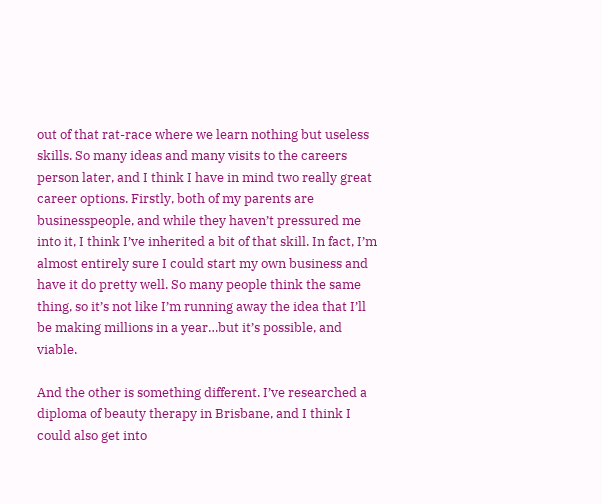out of that rat-race where we learn nothing but useless skills. So many ideas and many visits to the careers person later, and I think I have in mind two really great career options. Firstly, both of my parents are businesspeople, and while they haven’t pressured me into it, I think I’ve inherited a bit of that skill. In fact, I’m almost entirely sure I could start my own business and have it do pretty well. So many people think the same thing, so it’s not like I’m running away the idea that I’ll be making millions in a year…but it’s possible, and viable.

And the other is something different. I’ve researched a diploma of beauty therapy in Brisbane, and I think I could also get into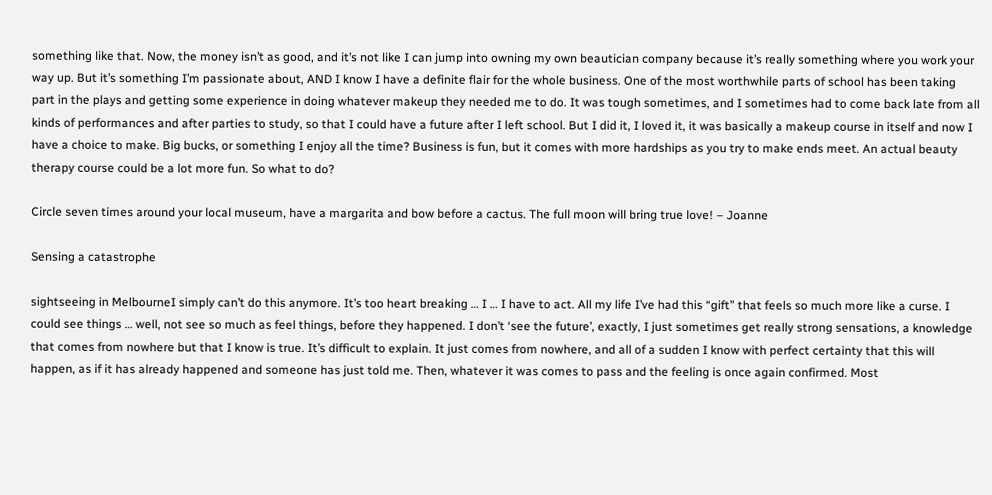something like that. Now, the money isn’t as good, and it’s not like I can jump into owning my own beautician company because it’s really something where you work your way up. But it’s something I’m passionate about, AND I know I have a definite flair for the whole business. One of the most worthwhile parts of school has been taking part in the plays and getting some experience in doing whatever makeup they needed me to do. It was tough sometimes, and I sometimes had to come back late from all kinds of performances and after parties to study, so that I could have a future after I left school. But I did it, I loved it, it was basically a makeup course in itself and now I have a choice to make. Big bucks, or something I enjoy all the time? Business is fun, but it comes with more hardships as you try to make ends meet. An actual beauty therapy course could be a lot more fun. So what to do?

Circle seven times around your local museum, have a margarita and bow before a cactus. The full moon will bring true love! – Joanne

Sensing a catastrophe

sightseeing in MelbourneI simply can’t do this anymore. It’s too heart breaking … I … I have to act. All my life I’ve had this “gift” that feels so much more like a curse. I could see things … well, not see so much as feel things, before they happened. I don’t ‘see the future’, exactly, I just sometimes get really strong sensations, a knowledge that comes from nowhere but that I know is true. It’s difficult to explain. It just comes from nowhere, and all of a sudden I know with perfect certainty that this will happen, as if it has already happened and someone has just told me. Then, whatever it was comes to pass and the feeling is once again confirmed. Most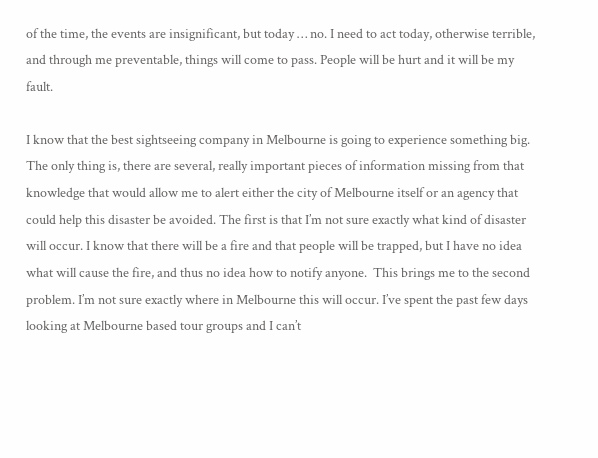of the time, the events are insignificant, but today … no. I need to act today, otherwise terrible, and through me preventable, things will come to pass. People will be hurt and it will be my fault.

I know that the best sightseeing company in Melbourne is going to experience something big. The only thing is, there are several, really important pieces of information missing from that knowledge that would allow me to alert either the city of Melbourne itself or an agency that could help this disaster be avoided. The first is that I’m not sure exactly what kind of disaster will occur. I know that there will be a fire and that people will be trapped, but I have no idea what will cause the fire, and thus no idea how to notify anyone.  This brings me to the second problem. I’m not sure exactly where in Melbourne this will occur. I’ve spent the past few days looking at Melbourne based tour groups and I can’t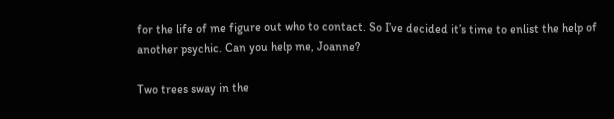for the life of me figure out who to contact. So I’ve decided it’s time to enlist the help of another psychic. Can you help me, Joanne?

Two trees sway in the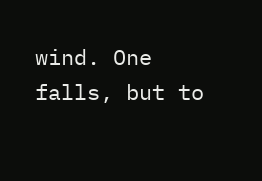wind. One falls, but to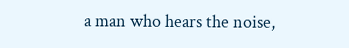a man who hears the noise,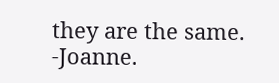they are the same. -Joanne.